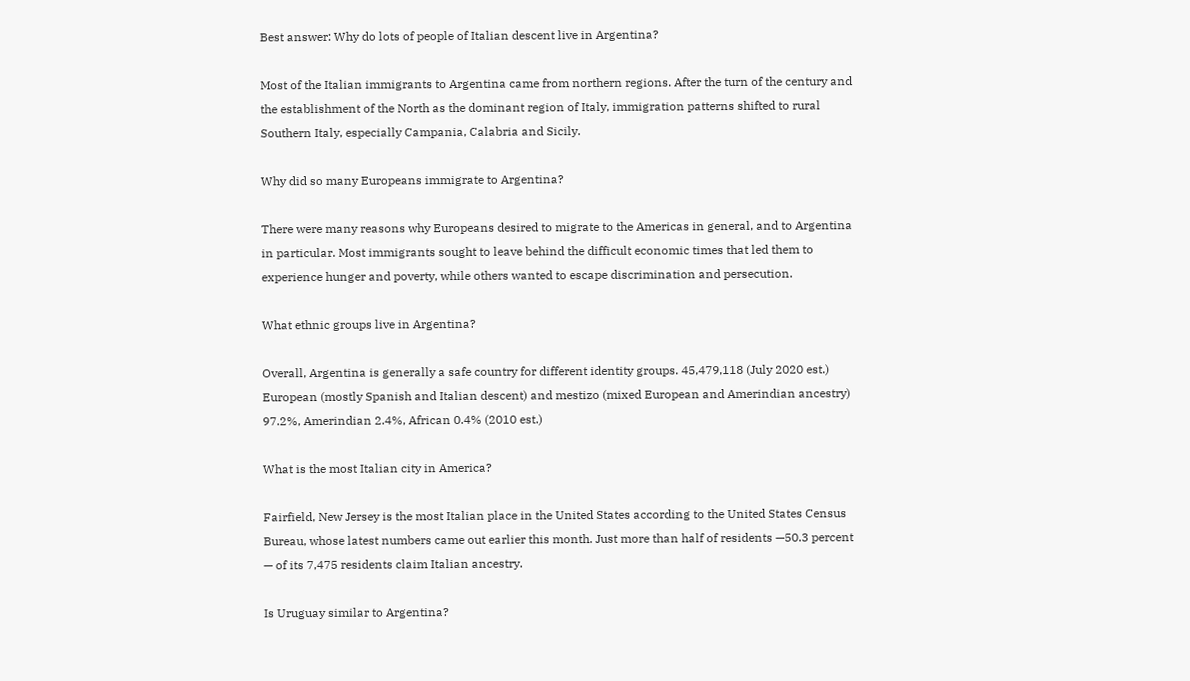Best answer: Why do lots of people of Italian descent live in Argentina?

Most of the Italian immigrants to Argentina came from northern regions. After the turn of the century and the establishment of the North as the dominant region of Italy, immigration patterns shifted to rural Southern Italy, especially Campania, Calabria and Sicily.

Why did so many Europeans immigrate to Argentina?

There were many reasons why Europeans desired to migrate to the Americas in general, and to Argentina in particular. Most immigrants sought to leave behind the difficult economic times that led them to experience hunger and poverty, while others wanted to escape discrimination and persecution.

What ethnic groups live in Argentina?

Overall, Argentina is generally a safe country for different identity groups. 45,479,118 (July 2020 est.) European (mostly Spanish and Italian descent) and mestizo (mixed European and Amerindian ancestry) 97.2%, Amerindian 2.4%, African 0.4% (2010 est.)

What is the most Italian city in America?

Fairfield, New Jersey is the most Italian place in the United States according to the United States Census Bureau, whose latest numbers came out earlier this month. Just more than half of residents —50.3 percent — of its 7,475 residents claim Italian ancestry.

Is Uruguay similar to Argentina?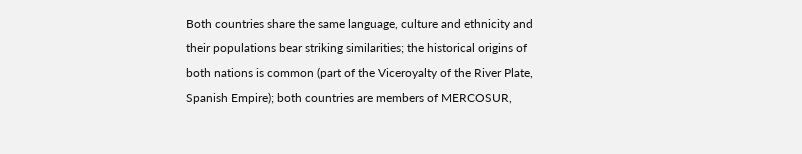Both countries share the same language, culture and ethnicity and their populations bear striking similarities; the historical origins of both nations is common (part of the Viceroyalty of the River Plate, Spanish Empire); both countries are members of MERCOSUR,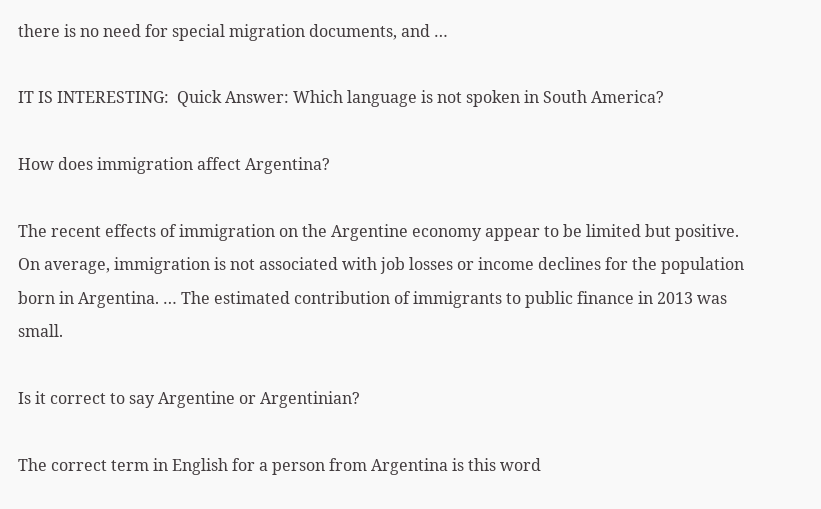there is no need for special migration documents, and …

IT IS INTERESTING:  Quick Answer: Which language is not spoken in South America?

How does immigration affect Argentina?

The recent effects of immigration on the Argentine economy appear to be limited but positive. On average, immigration is not associated with job losses or income declines for the population born in Argentina. … The estimated contribution of immigrants to public finance in 2013 was small.

Is it correct to say Argentine or Argentinian?

The correct term in English for a person from Argentina is this word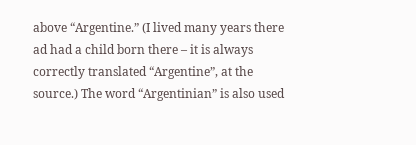above “Argentine.” (I lived many years there ad had a child born there – it is always correctly translated “Argentine”, at the source.) The word “Argentinian” is also used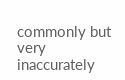commonly but very inaccurately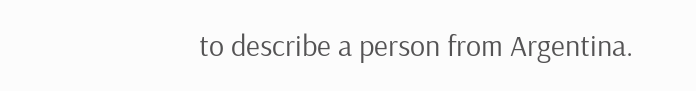to describe a person from Argentina.